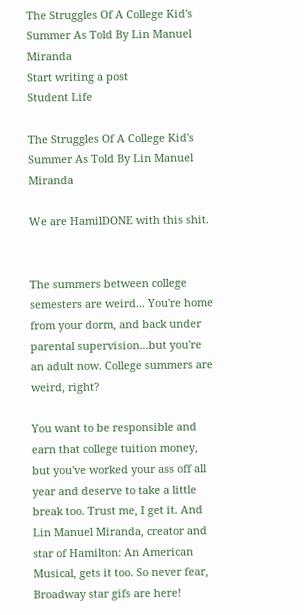The Struggles Of A College Kid's Summer As Told By Lin Manuel Miranda
Start writing a post
Student Life

The Struggles Of A College Kid's Summer As Told By Lin Manuel Miranda

We are HamilDONE with this shit.


The summers between college semesters are weird... You're home from your dorm, and back under parental supervision...but you're an adult now. College summers are weird, right?

You want to be responsible and earn that college tuition money, but you've worked your ass off all year and deserve to take a little break too. Trust me, I get it. And Lin Manuel Miranda, creator and star of Hamilton: An American Musical, gets it too. So never fear, Broadway star gifs are here!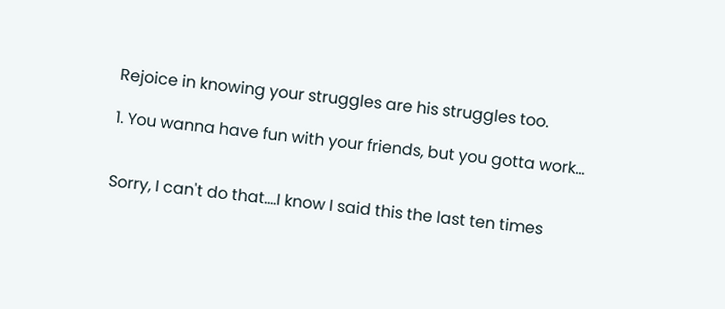Rejoice in knowing your struggles are his struggles too.

1. You wanna have fun with your friends, but you gotta work...


Sorry, I can't do that....I know I said this the last ten times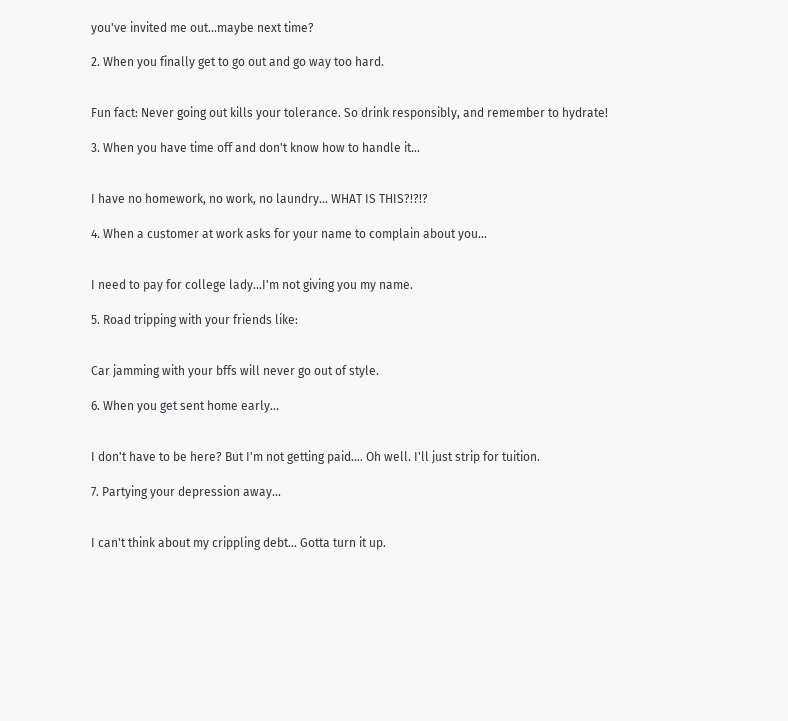you've invited me out...maybe next time?

2. When you finally get to go out and go way too hard.


Fun fact: Never going out kills your tolerance. So drink responsibly, and remember to hydrate!

3. When you have time off and don't know how to handle it...


I have no homework, no work, no laundry... WHAT IS THIS?!?!?

4. When a customer at work asks for your name to complain about you...


I need to pay for college lady...I'm not giving you my name.

5. Road tripping with your friends like:


Car jamming with your bffs will never go out of style.

6. When you get sent home early...


I don't have to be here? But I'm not getting paid.... Oh well. I'll just strip for tuition.

7. Partying your depression away...


I can't think about my crippling debt... Gotta turn it up.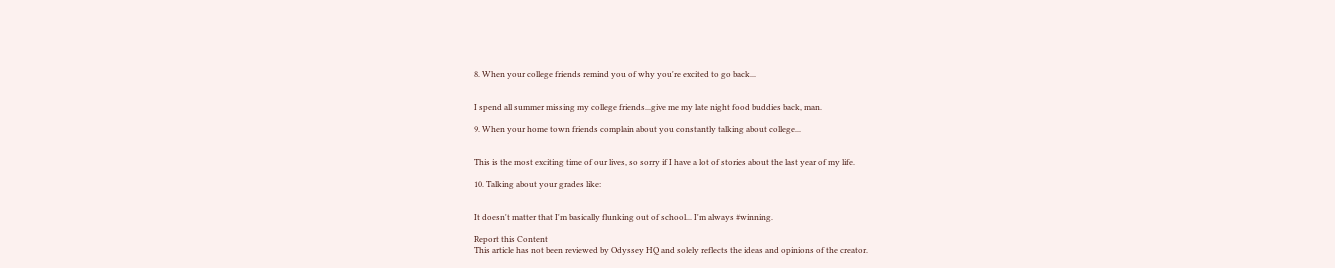8. When your college friends remind you of why you're excited to go back...


I spend all summer missing my college friends...give me my late night food buddies back, man.

9. When your home town friends complain about you constantly talking about college...


This is the most exciting time of our lives, so sorry if I have a lot of stories about the last year of my life.

10. Talking about your grades like:


It doesn't matter that I'm basically flunking out of school... I'm always #winning.

Report this Content
This article has not been reviewed by Odyssey HQ and solely reflects the ideas and opinions of the creator.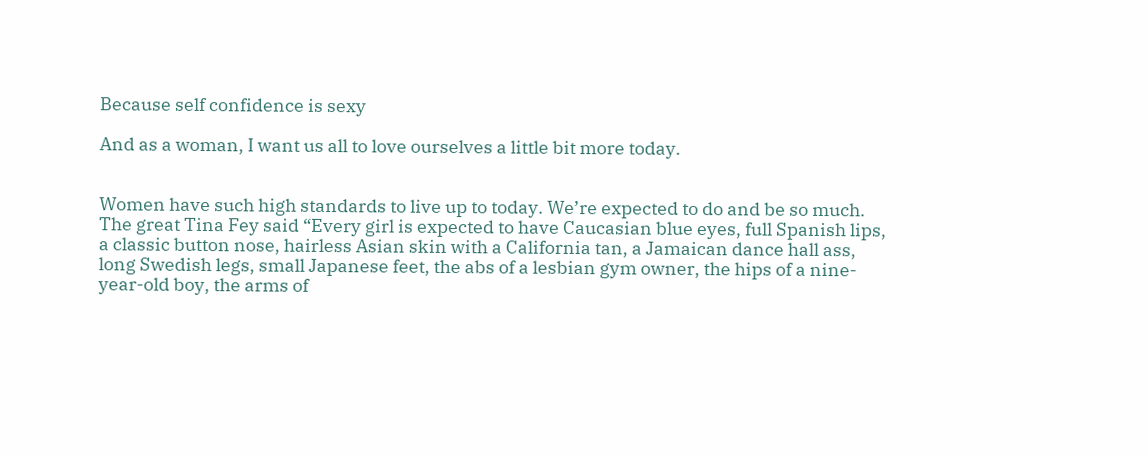Because self confidence is sexy

And as a woman, I want us all to love ourselves a little bit more today.


Women have such high standards to live up to today. We’re expected to do and be so much. The great Tina Fey said “Every girl is expected to have Caucasian blue eyes, full Spanish lips, a classic button nose, hairless Asian skin with a California tan, a Jamaican dance hall ass, long Swedish legs, small Japanese feet, the abs of a lesbian gym owner, the hips of a nine-year-old boy, the arms of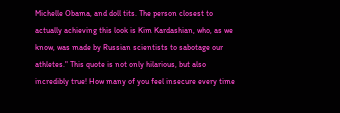Michelle Obama, and doll tits. The person closest to actually achieving this look is Kim Kardashian, who, as we know, was made by Russian scientists to sabotage our athletes." This quote is not only hilarious, but also incredibly true! How many of you feel insecure every time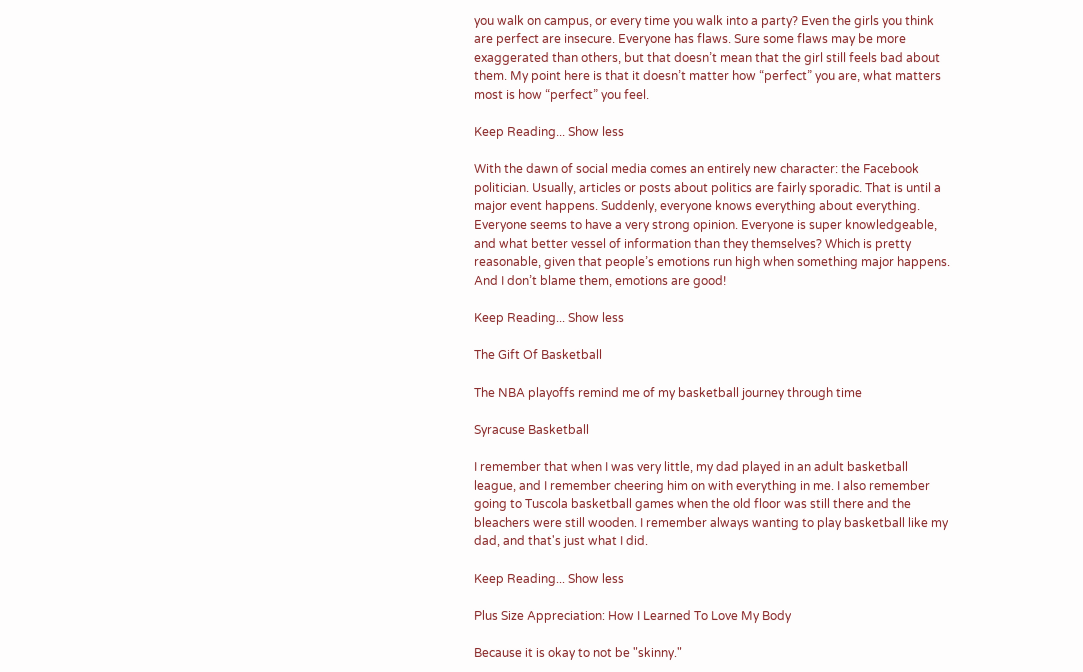you walk on campus, or every time you walk into a party? Even the girls you think are perfect are insecure. Everyone has flaws. Sure some flaws may be more exaggerated than others, but that doesn’t mean that the girl still feels bad about them. My point here is that it doesn’t matter how “perfect” you are, what matters most is how “perfect” you feel.

Keep Reading... Show less

With the dawn of social media comes an entirely new character: the Facebook politician. Usually, articles or posts about politics are fairly sporadic. That is until a major event happens. Suddenly, everyone knows everything about everything. Everyone seems to have a very strong opinion. Everyone is super knowledgeable, and what better vessel of information than they themselves? Which is pretty reasonable, given that people’s emotions run high when something major happens. And I don’t blame them, emotions are good!

Keep Reading... Show less

The Gift Of Basketball

The NBA playoffs remind me of my basketball journey through time

Syracuse Basketball

I remember that when I was very little, my dad played in an adult basketball league, and I remember cheering him on with everything in me. I also remember going to Tuscola basketball games when the old floor was still there and the bleachers were still wooden. I remember always wanting to play basketball like my dad, and that's just what I did.

Keep Reading... Show less

Plus Size Appreciation: How I Learned To Love My Body

Because it is okay to not be "skinny."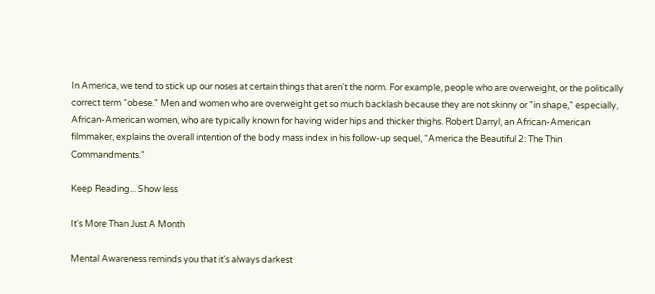In America, we tend to stick up our noses at certain things that aren't the norm. For example, people who are overweight, or the politically correct term “obese." Men and women who are overweight get so much backlash because they are not skinny or "in shape," especially, African-American women, who are typically known for having wider hips and thicker thighs. Robert Darryl, an African-American filmmaker, explains the overall intention of the body mass index in his follow-up sequel, “America the Beautiful 2: The Thin Commandments."

Keep Reading... Show less

It's More Than Just A Month

Mental Awareness reminds you that it's always darkest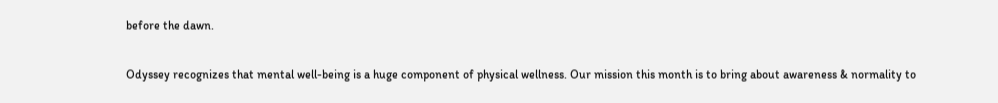before the dawn.

Odyssey recognizes that mental well-being is a huge component of physical wellness. Our mission this month is to bring about awareness & normality to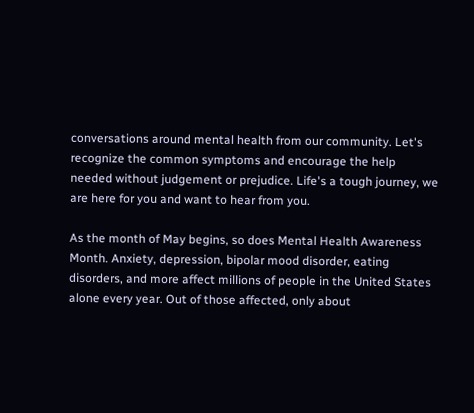conversations around mental health from our community. Let's recognize the common symptoms and encourage the help needed without judgement or prejudice. Life's a tough journey, we are here for you and want to hear from you.

As the month of May begins, so does Mental Health Awareness Month. Anxiety, depression, bipolar mood disorder, eating disorders, and more affect millions of people in the United States alone every year. Out of those affected, only about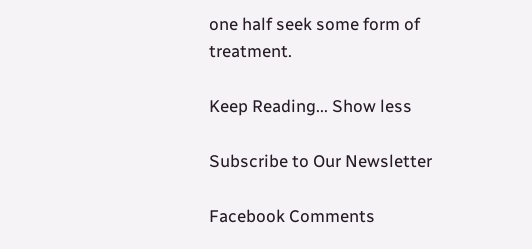one half seek some form of treatment.

Keep Reading... Show less

Subscribe to Our Newsletter

Facebook Comments